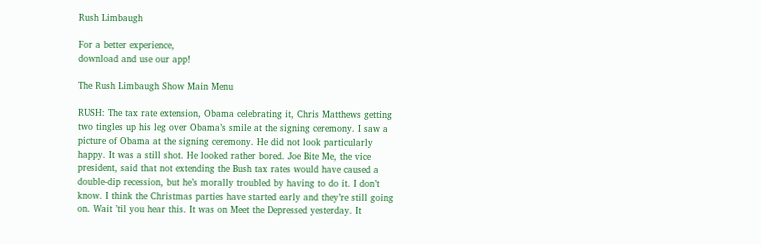Rush Limbaugh

For a better experience,
download and use our app!

The Rush Limbaugh Show Main Menu

RUSH: The tax rate extension, Obama celebrating it, Chris Matthews getting two tingles up his leg over Obama’s smile at the signing ceremony. I saw a picture of Obama at the signing ceremony. He did not look particularly happy. It was a still shot. He looked rather bored. Joe Bite Me, the vice president, said that not extending the Bush tax rates would have caused a double-dip recession, but he’s morally troubled by having to do it. I don’t know. I think the Christmas parties have started early and they’re still going on. Wait ’til you hear this. It was on Meet the Depressed yesterday. It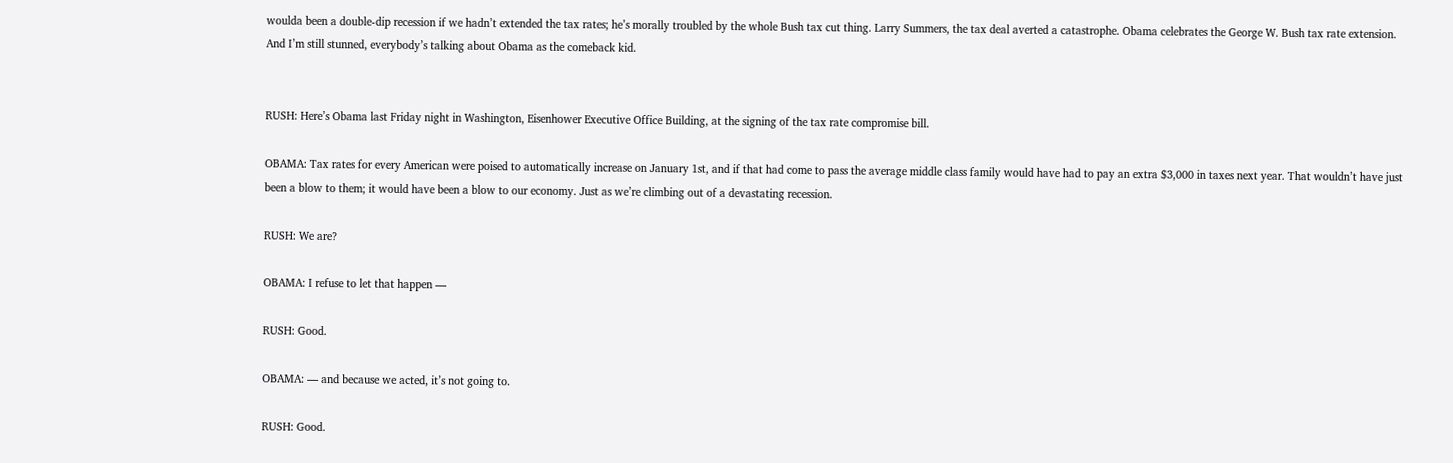woulda been a double-dip recession if we hadn’t extended the tax rates; he’s morally troubled by the whole Bush tax cut thing. Larry Summers, the tax deal averted a catastrophe. Obama celebrates the George W. Bush tax rate extension. And I’m still stunned, everybody’s talking about Obama as the comeback kid.


RUSH: Here’s Obama last Friday night in Washington, Eisenhower Executive Office Building, at the signing of the tax rate compromise bill.

OBAMA: Tax rates for every American were poised to automatically increase on January 1st, and if that had come to pass the average middle class family would have had to pay an extra $3,000 in taxes next year. That wouldn’t have just been a blow to them; it would have been a blow to our economy. Just as we’re climbing out of a devastating recession.

RUSH: We are?

OBAMA: I refuse to let that happen —

RUSH: Good.

OBAMA: — and because we acted, it’s not going to.

RUSH: Good.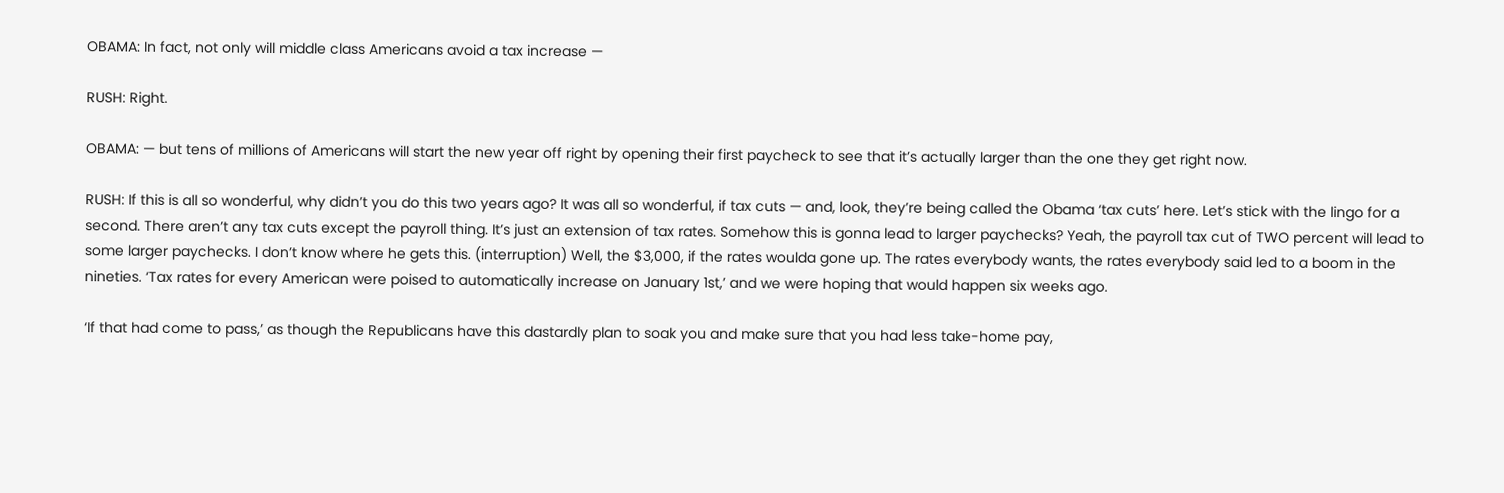OBAMA: In fact, not only will middle class Americans avoid a tax increase —

RUSH: Right.

OBAMA: — but tens of millions of Americans will start the new year off right by opening their first paycheck to see that it’s actually larger than the one they get right now.

RUSH: If this is all so wonderful, why didn’t you do this two years ago? It was all so wonderful, if tax cuts — and, look, they’re being called the Obama ‘tax cuts’ here. Let’s stick with the lingo for a second. There aren’t any tax cuts except the payroll thing. It’s just an extension of tax rates. Somehow this is gonna lead to larger paychecks? Yeah, the payroll tax cut of TWO percent will lead to some larger paychecks. I don’t know where he gets this. (interruption) Well, the $3,000, if the rates woulda gone up. The rates everybody wants, the rates everybody said led to a boom in the nineties. ‘Tax rates for every American were poised to automatically increase on January 1st,’ and we were hoping that would happen six weeks ago.

‘If that had come to pass,’ as though the Republicans have this dastardly plan to soak you and make sure that you had less take-home pay,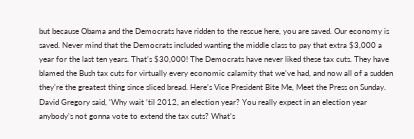but because Obama and the Democrats have ridden to the rescue here, you are saved. Our economy is saved. Never mind that the Democrats included wanting the middle class to pay that extra $3,000 a year for the last ten years. That’s $30,000! The Democrats have never liked these tax cuts. They have blamed the Bush tax cuts for virtually every economic calamity that we’ve had, and now all of a sudden they’re the greatest thing since sliced bread. Here’s Vice President Bite Me, Meet the Press on Sunday. David Gregory said, ‘Why wait ’til 2012, an election year? You really expect in an election year anybody’s not gonna vote to extend the tax cuts? What’s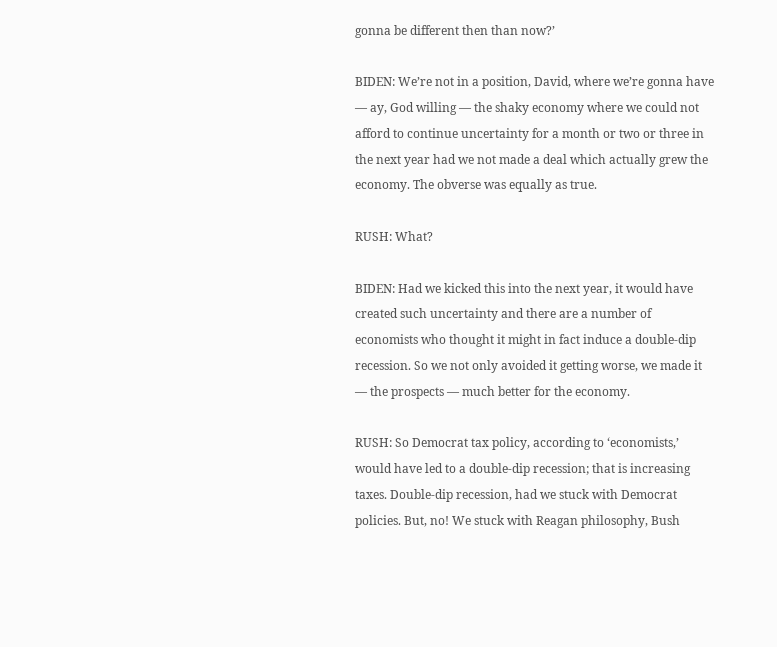gonna be different then than now?’

BIDEN: We’re not in a position, David, where we’re gonna have — ay, God willing — the shaky economy where we could not afford to continue uncertainty for a month or two or three in the next year had we not made a deal which actually grew the economy. The obverse was equally as true.

RUSH: What?

BIDEN: Had we kicked this into the next year, it would have created such uncertainty and there are a number of economists who thought it might in fact induce a double-dip recession. So we not only avoided it getting worse, we made it — the prospects — much better for the economy.

RUSH: So Democrat tax policy, according to ‘economists,’ would have led to a double-dip recession; that is increasing taxes. Double-dip recession, had we stuck with Democrat policies. But, no! We stuck with Reagan philosophy, Bush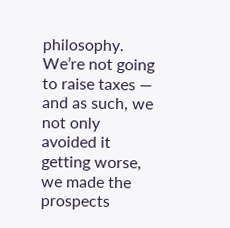philosophy. We’re not going to raise taxes — and as such, we not only avoided it getting worse, we made the prospects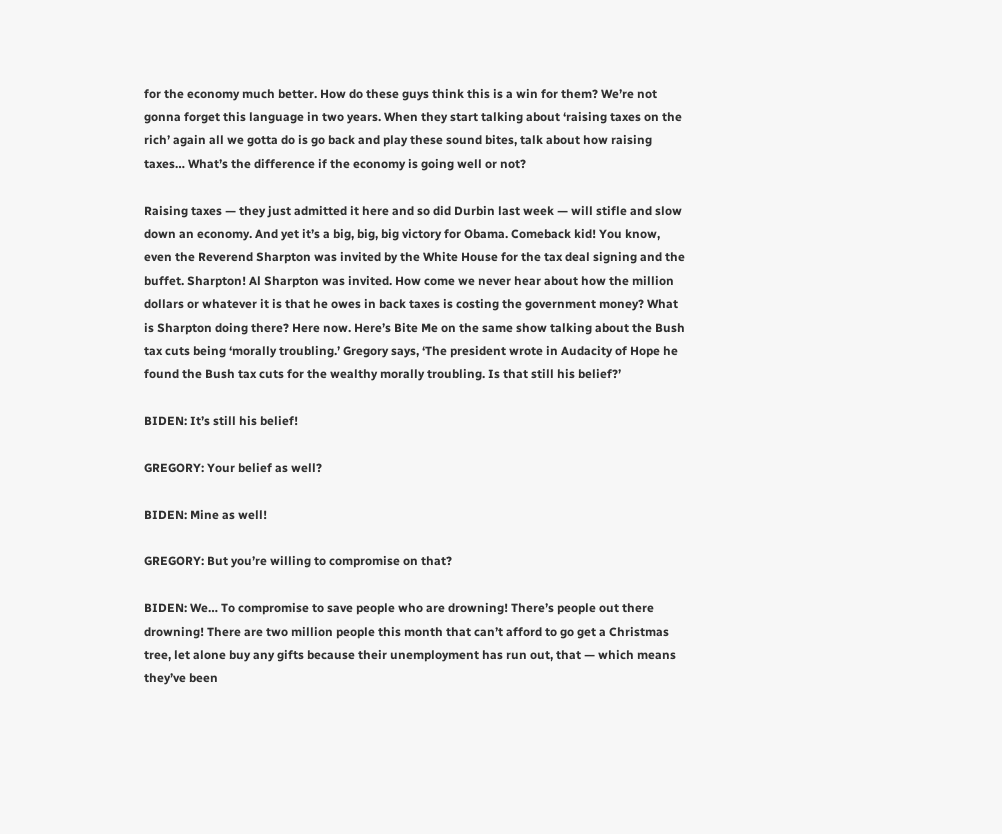for the economy much better. How do these guys think this is a win for them? We’re not gonna forget this language in two years. When they start talking about ‘raising taxes on the rich’ again all we gotta do is go back and play these sound bites, talk about how raising taxes… What’s the difference if the economy is going well or not?

Raising taxes — they just admitted it here and so did Durbin last week — will stifle and slow down an economy. And yet it’s a big, big, big victory for Obama. Comeback kid! You know, even the Reverend Sharpton was invited by the White House for the tax deal signing and the buffet. Sharpton! Al Sharpton was invited. How come we never hear about how the million dollars or whatever it is that he owes in back taxes is costing the government money? What is Sharpton doing there? Here now. Here’s Bite Me on the same show talking about the Bush tax cuts being ‘morally troubling.’ Gregory says, ‘The president wrote in Audacity of Hope he found the Bush tax cuts for the wealthy morally troubling. Is that still his belief?’

BIDEN: It’s still his belief!

GREGORY: Your belief as well?

BIDEN: Mine as well!

GREGORY: But you’re willing to compromise on that?

BIDEN: We… To compromise to save people who are drowning! There’s people out there drowning! There are two million people this month that can’t afford to go get a Christmas tree, let alone buy any gifts because their unemployment has run out, that — which means they’ve been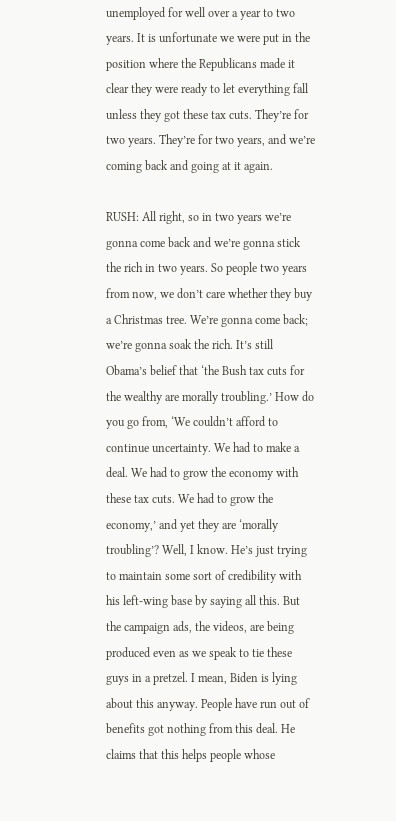unemployed for well over a year to two years. It is unfortunate we were put in the position where the Republicans made it clear they were ready to let everything fall unless they got these tax cuts. They’re for two years. They’re for two years, and we’re coming back and going at it again.

RUSH: All right, so in two years we’re gonna come back and we’re gonna stick the rich in two years. So people two years from now, we don’t care whether they buy a Christmas tree. We’re gonna come back; we’re gonna soak the rich. It’s still Obama’s belief that ‘the Bush tax cuts for the wealthy are morally troubling.’ How do you go from, ‘We couldn’t afford to continue uncertainty. We had to make a deal. We had to grow the economy with these tax cuts. We had to grow the economy,’ and yet they are ‘morally troubling’? Well, I know. He’s just trying to maintain some sort of credibility with his left-wing base by saying all this. But the campaign ads, the videos, are being produced even as we speak to tie these guys in a pretzel. I mean, Biden is lying about this anyway. People have run out of benefits got nothing from this deal. He claims that this helps people whose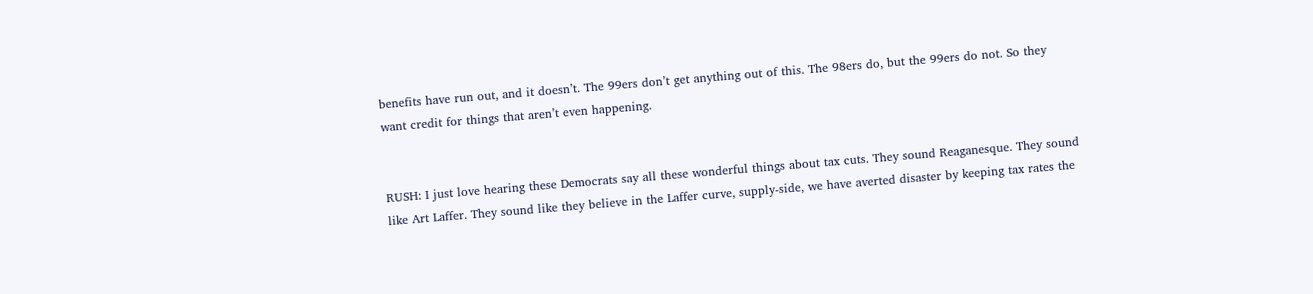benefits have run out, and it doesn’t. The 99ers don’t get anything out of this. The 98ers do, but the 99ers do not. So they want credit for things that aren’t even happening.


RUSH: I just love hearing these Democrats say all these wonderful things about tax cuts. They sound Reaganesque. They sound like Art Laffer. They sound like they believe in the Laffer curve, supply-side, we have averted disaster by keeping tax rates the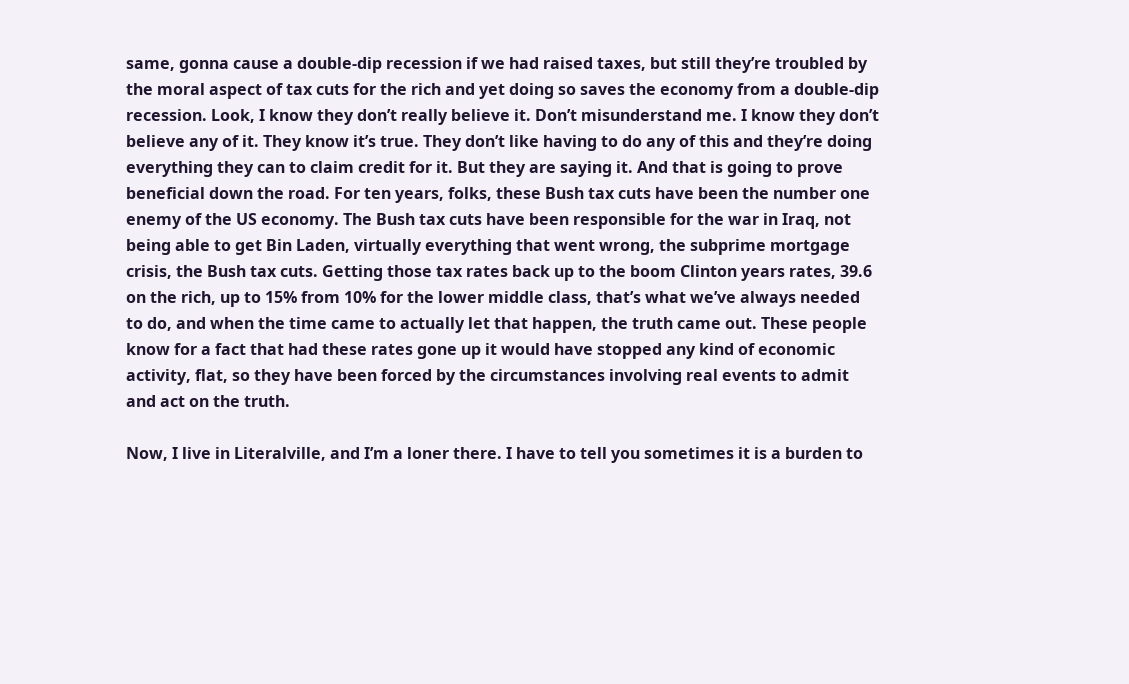same, gonna cause a double-dip recession if we had raised taxes, but still they’re troubled by the moral aspect of tax cuts for the rich and yet doing so saves the economy from a double-dip recession. Look, I know they don’t really believe it. Don’t misunderstand me. I know they don’t believe any of it. They know it’s true. They don’t like having to do any of this and they’re doing everything they can to claim credit for it. But they are saying it. And that is going to prove beneficial down the road. For ten years, folks, these Bush tax cuts have been the number one enemy of the US economy. The Bush tax cuts have been responsible for the war in Iraq, not being able to get Bin Laden, virtually everything that went wrong, the subprime mortgage crisis, the Bush tax cuts. Getting those tax rates back up to the boom Clinton years rates, 39.6 on the rich, up to 15% from 10% for the lower middle class, that’s what we’ve always needed to do, and when the time came to actually let that happen, the truth came out. These people know for a fact that had these rates gone up it would have stopped any kind of economic activity, flat, so they have been forced by the circumstances involving real events to admit and act on the truth.

Now, I live in Literalville, and I’m a loner there. I have to tell you sometimes it is a burden to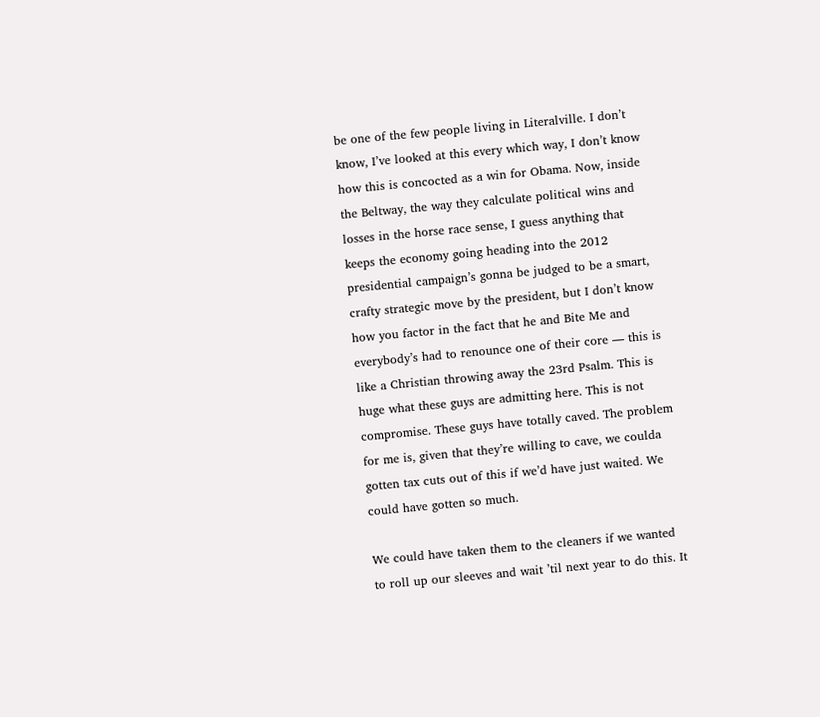be one of the few people living in Literalville. I don’t know, I’ve looked at this every which way, I don’t know how this is concocted as a win for Obama. Now, inside the Beltway, the way they calculate political wins and losses in the horse race sense, I guess anything that keeps the economy going heading into the 2012 presidential campaign’s gonna be judged to be a smart, crafty strategic move by the president, but I don’t know how you factor in the fact that he and Bite Me and everybody’s had to renounce one of their core — this is like a Christian throwing away the 23rd Psalm. This is huge what these guys are admitting here. This is not compromise. These guys have totally caved. The problem for me is, given that they’re willing to cave, we coulda gotten tax cuts out of this if we’d have just waited. We could have gotten so much.

We could have taken them to the cleaners if we wanted to roll up our sleeves and wait ’til next year to do this. It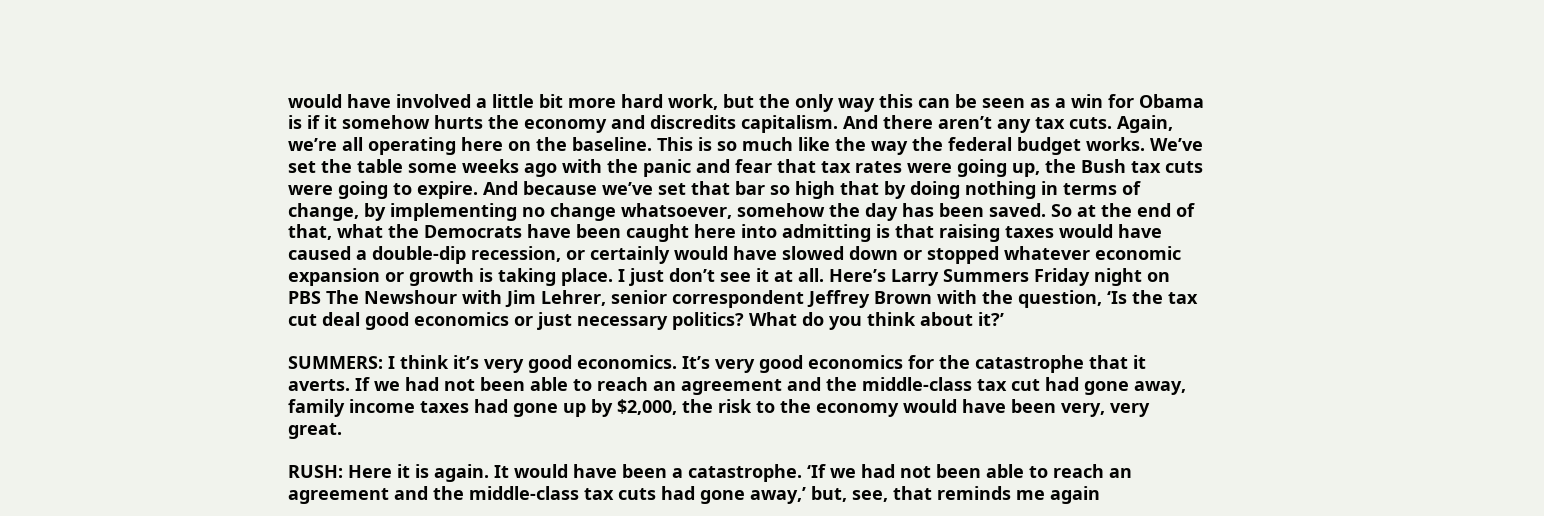would have involved a little bit more hard work, but the only way this can be seen as a win for Obama is if it somehow hurts the economy and discredits capitalism. And there aren’t any tax cuts. Again, we’re all operating here on the baseline. This is so much like the way the federal budget works. We’ve set the table some weeks ago with the panic and fear that tax rates were going up, the Bush tax cuts were going to expire. And because we’ve set that bar so high that by doing nothing in terms of change, by implementing no change whatsoever, somehow the day has been saved. So at the end of that, what the Democrats have been caught here into admitting is that raising taxes would have caused a double-dip recession, or certainly would have slowed down or stopped whatever economic expansion or growth is taking place. I just don’t see it at all. Here’s Larry Summers Friday night on PBS The Newshour with Jim Lehrer, senior correspondent Jeffrey Brown with the question, ‘Is the tax cut deal good economics or just necessary politics? What do you think about it?’

SUMMERS: I think it’s very good economics. It’s very good economics for the catastrophe that it averts. If we had not been able to reach an agreement and the middle-class tax cut had gone away, family income taxes had gone up by $2,000, the risk to the economy would have been very, very great.

RUSH: Here it is again. It would have been a catastrophe. ‘If we had not been able to reach an agreement and the middle-class tax cuts had gone away,’ but, see, that reminds me again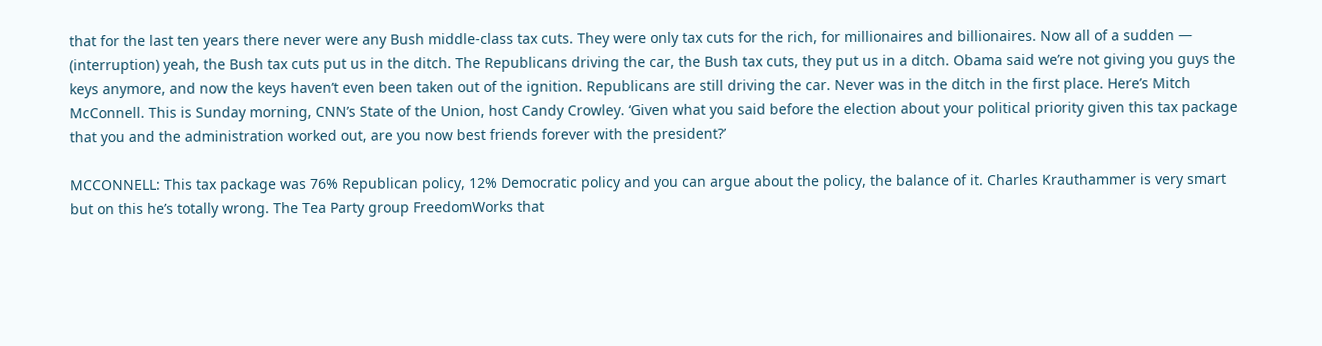that for the last ten years there never were any Bush middle-class tax cuts. They were only tax cuts for the rich, for millionaires and billionaires. Now all of a sudden — (interruption) yeah, the Bush tax cuts put us in the ditch. The Republicans driving the car, the Bush tax cuts, they put us in a ditch. Obama said we’re not giving you guys the keys anymore, and now the keys haven’t even been taken out of the ignition. Republicans are still driving the car. Never was in the ditch in the first place. Here’s Mitch McConnell. This is Sunday morning, CNN’s State of the Union, host Candy Crowley. ‘Given what you said before the election about your political priority given this tax package that you and the administration worked out, are you now best friends forever with the president?’

MCCONNELL: This tax package was 76% Republican policy, 12% Democratic policy and you can argue about the policy, the balance of it. Charles Krauthammer is very smart but on this he’s totally wrong. The Tea Party group FreedomWorks that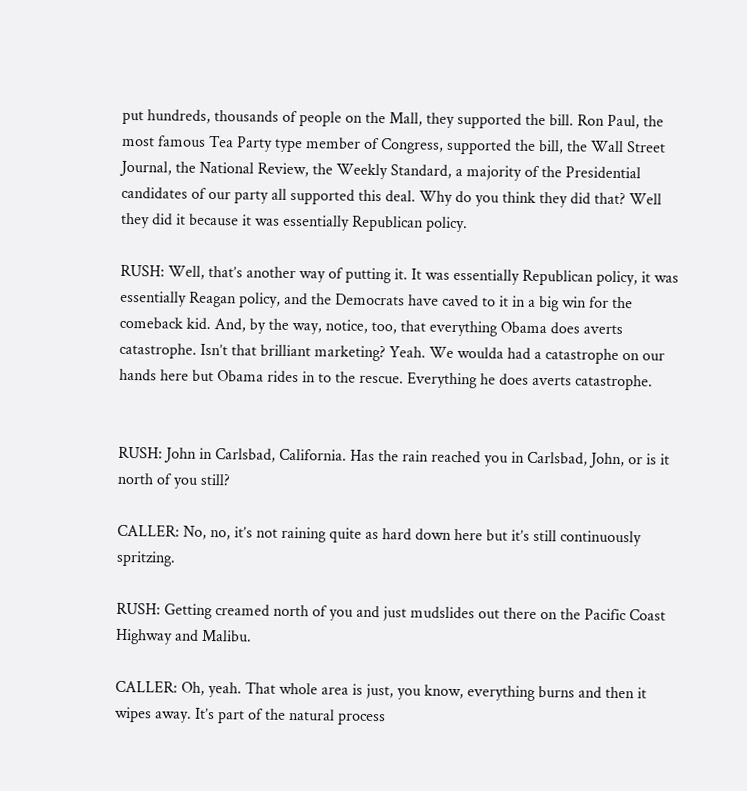put hundreds, thousands of people on the Mall, they supported the bill. Ron Paul, the most famous Tea Party type member of Congress, supported the bill, the Wall Street Journal, the National Review, the Weekly Standard, a majority of the Presidential candidates of our party all supported this deal. Why do you think they did that? Well they did it because it was essentially Republican policy.

RUSH: Well, that’s another way of putting it. It was essentially Republican policy, it was essentially Reagan policy, and the Democrats have caved to it in a big win for the comeback kid. And, by the way, notice, too, that everything Obama does averts catastrophe. Isn’t that brilliant marketing? Yeah. We woulda had a catastrophe on our hands here but Obama rides in to the rescue. Everything he does averts catastrophe.


RUSH: John in Carlsbad, California. Has the rain reached you in Carlsbad, John, or is it north of you still?

CALLER: No, no, it’s not raining quite as hard down here but it’s still continuously spritzing.

RUSH: Getting creamed north of you and just mudslides out there on the Pacific Coast Highway and Malibu.

CALLER: Oh, yeah. That whole area is just, you know, everything burns and then it wipes away. It’s part of the natural process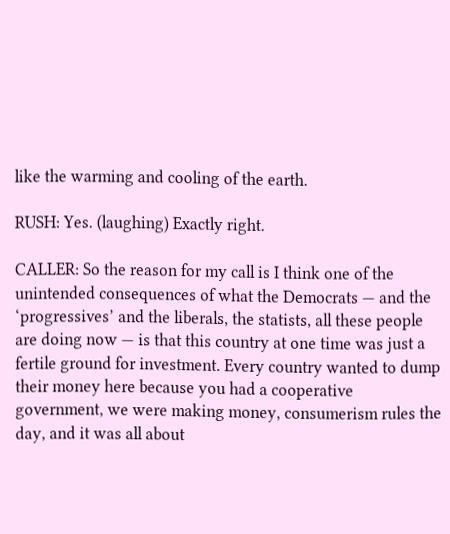like the warming and cooling of the earth.

RUSH: Yes. (laughing) Exactly right.

CALLER: So the reason for my call is I think one of the unintended consequences of what the Democrats — and the ‘progressives’ and the liberals, the statists, all these people are doing now — is that this country at one time was just a fertile ground for investment. Every country wanted to dump their money here because you had a cooperative government, we were making money, consumerism rules the day, and it was all about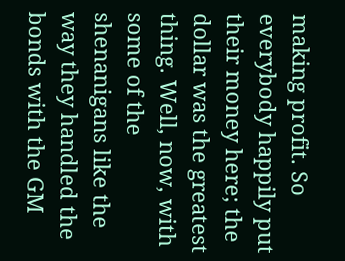making profit. So everybody happily put their money here; the dollar was the greatest thing. Well, now, with some of the shenanigans like the way they handled the bonds with the GM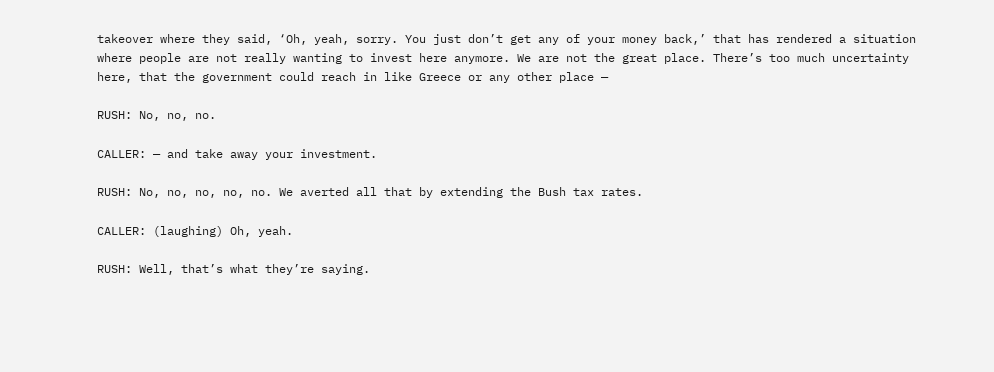takeover where they said, ‘Oh, yeah, sorry. You just don’t get any of your money back,’ that has rendered a situation where people are not really wanting to invest here anymore. We are not the great place. There’s too much uncertainty here, that the government could reach in like Greece or any other place —

RUSH: No, no, no.

CALLER: — and take away your investment.

RUSH: No, no, no, no, no. We averted all that by extending the Bush tax rates.

CALLER: (laughing) Oh, yeah.

RUSH: Well, that’s what they’re saying.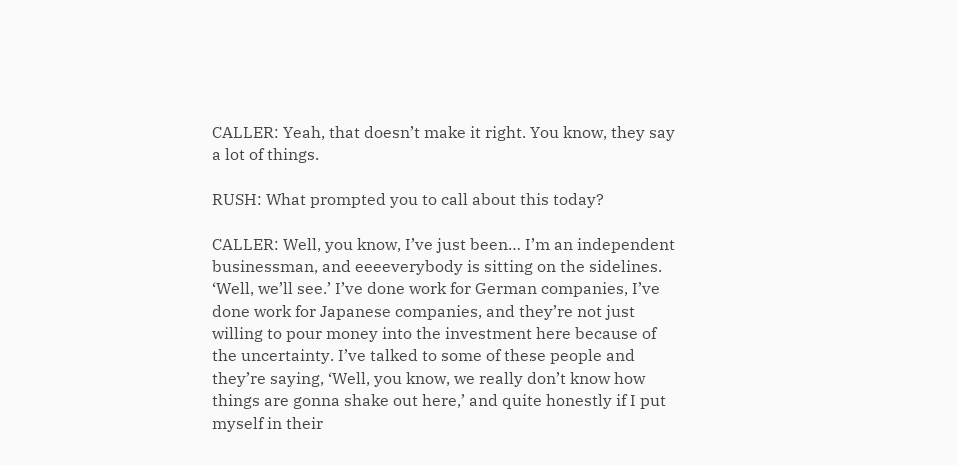CALLER: Yeah, that doesn’t make it right. You know, they say a lot of things.

RUSH: What prompted you to call about this today?

CALLER: Well, you know, I’ve just been… I’m an independent businessman, and eeeeverybody is sitting on the sidelines. ‘Well, we’ll see.’ I’ve done work for German companies, I’ve done work for Japanese companies, and they’re not just willing to pour money into the investment here because of the uncertainty. I’ve talked to some of these people and they’re saying, ‘Well, you know, we really don’t know how things are gonna shake out here,’ and quite honestly if I put myself in their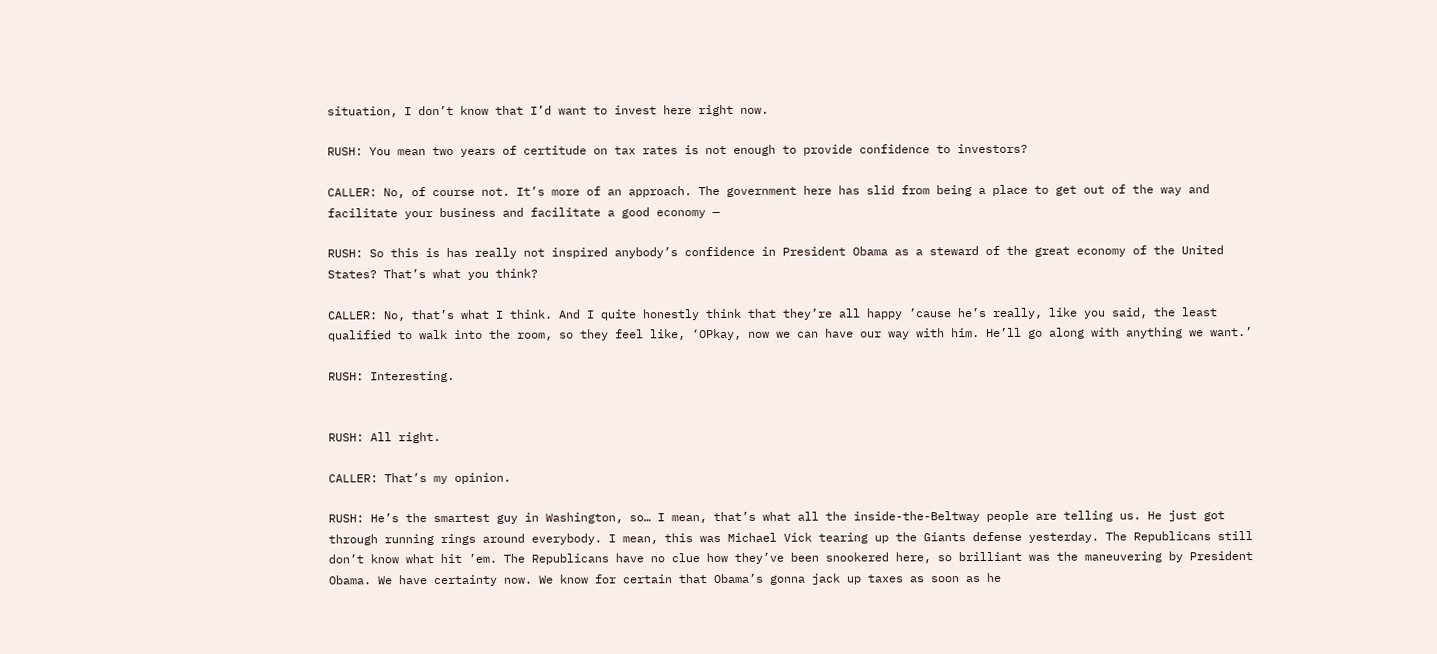situation, I don’t know that I’d want to invest here right now.

RUSH: You mean two years of certitude on tax rates is not enough to provide confidence to investors?

CALLER: No, of course not. It’s more of an approach. The government here has slid from being a place to get out of the way and facilitate your business and facilitate a good economy —

RUSH: So this is has really not inspired anybody’s confidence in President Obama as a steward of the great economy of the United States? That’s what you think?

CALLER: No, that’s what I think. And I quite honestly think that they’re all happy ’cause he’s really, like you said, the least qualified to walk into the room, so they feel like, ‘OPkay, now we can have our way with him. He’ll go along with anything we want.’

RUSH: Interesting.


RUSH: All right.

CALLER: That’s my opinion.

RUSH: He’s the smartest guy in Washington, so… I mean, that’s what all the inside-the-Beltway people are telling us. He just got through running rings around everybody. I mean, this was Michael Vick tearing up the Giants defense yesterday. The Republicans still don’t know what hit ’em. The Republicans have no clue how they’ve been snookered here, so brilliant was the maneuvering by President Obama. We have certainty now. We know for certain that Obama’s gonna jack up taxes as soon as he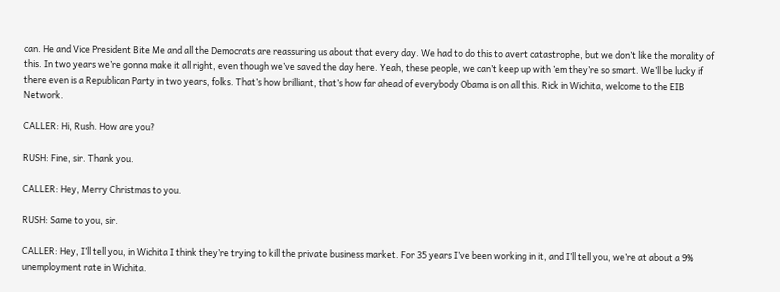can. He and Vice President Bite Me and all the Democrats are reassuring us about that every day. We had to do this to avert catastrophe, but we don’t like the morality of this. In two years we’re gonna make it all right, even though we’ve saved the day here. Yeah, these people, we can’t keep up with ’em they’re so smart. We’ll be lucky if there even is a Republican Party in two years, folks. That’s how brilliant, that’s how far ahead of everybody Obama is on all this. Rick in Wichita, welcome to the EIB Network.

CALLER: Hi, Rush. How are you?

RUSH: Fine, sir. Thank you.

CALLER: Hey, Merry Christmas to you.

RUSH: Same to you, sir.

CALLER: Hey, I’ll tell you, in Wichita I think they’re trying to kill the private business market. For 35 years I’ve been working in it, and I’ll tell you, we’re at about a 9% unemployment rate in Wichita.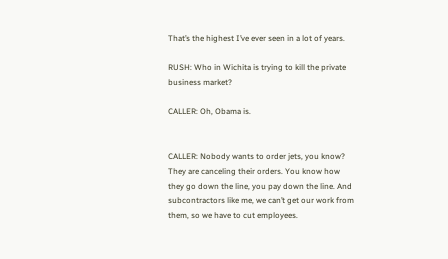That’s the highest I’ve ever seen in a lot of years.

RUSH: Who in Wichita is trying to kill the private business market?

CALLER: Oh, Obama is.


CALLER: Nobody wants to order jets, you know? They are canceling their orders. You know how they go down the line, you pay down the line. And subcontractors like me, we can’t get our work from them, so we have to cut employees.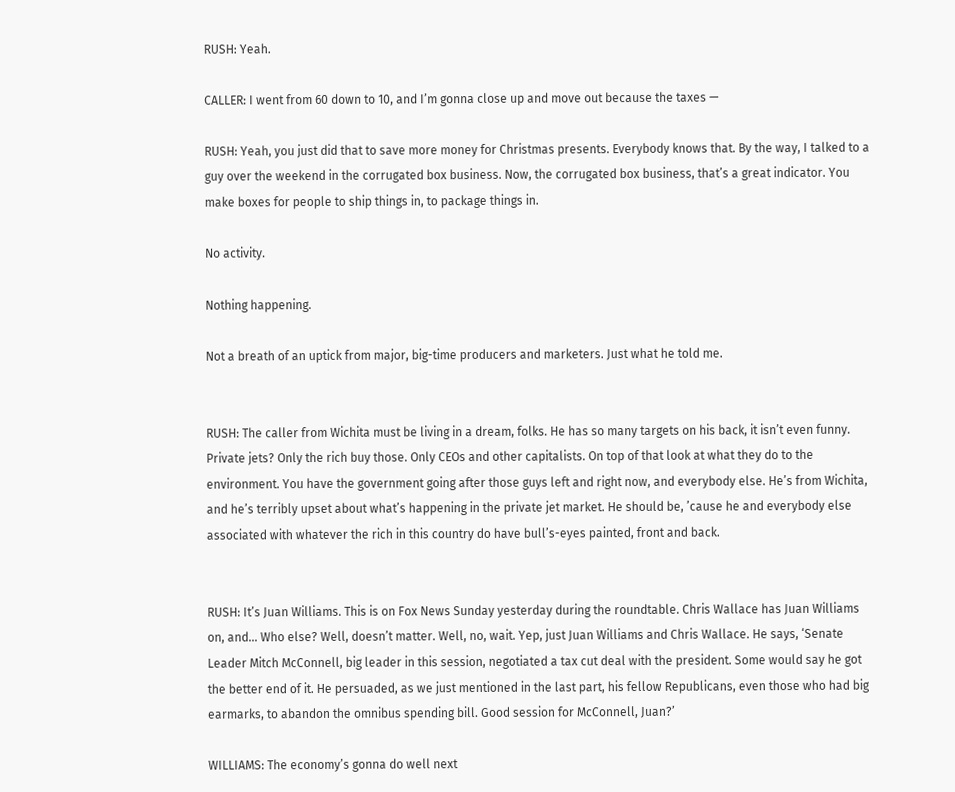RUSH: Yeah.

CALLER: I went from 60 down to 10, and I’m gonna close up and move out because the taxes —

RUSH: Yeah, you just did that to save more money for Christmas presents. Everybody knows that. By the way, I talked to a guy over the weekend in the corrugated box business. Now, the corrugated box business, that’s a great indicator. You make boxes for people to ship things in, to package things in.

No activity.

Nothing happening.

Not a breath of an uptick from major, big-time producers and marketers. Just what he told me.


RUSH: The caller from Wichita must be living in a dream, folks. He has so many targets on his back, it isn’t even funny. Private jets? Only the rich buy those. Only CEOs and other capitalists. On top of that look at what they do to the environment. You have the government going after those guys left and right now, and everybody else. He’s from Wichita, and he’s terribly upset about what’s happening in the private jet market. He should be, ’cause he and everybody else associated with whatever the rich in this country do have bull’s-eyes painted, front and back.


RUSH: It’s Juan Williams. This is on Fox News Sunday yesterday during the roundtable. Chris Wallace has Juan Williams on, and… Who else? Well, doesn’t matter. Well, no, wait. Yep, just Juan Williams and Chris Wallace. He says, ‘Senate Leader Mitch McConnell, big leader in this session, negotiated a tax cut deal with the president. Some would say he got the better end of it. He persuaded, as we just mentioned in the last part, his fellow Republicans, even those who had big earmarks, to abandon the omnibus spending bill. Good session for McConnell, Juan?’

WILLIAMS: The economy’s gonna do well next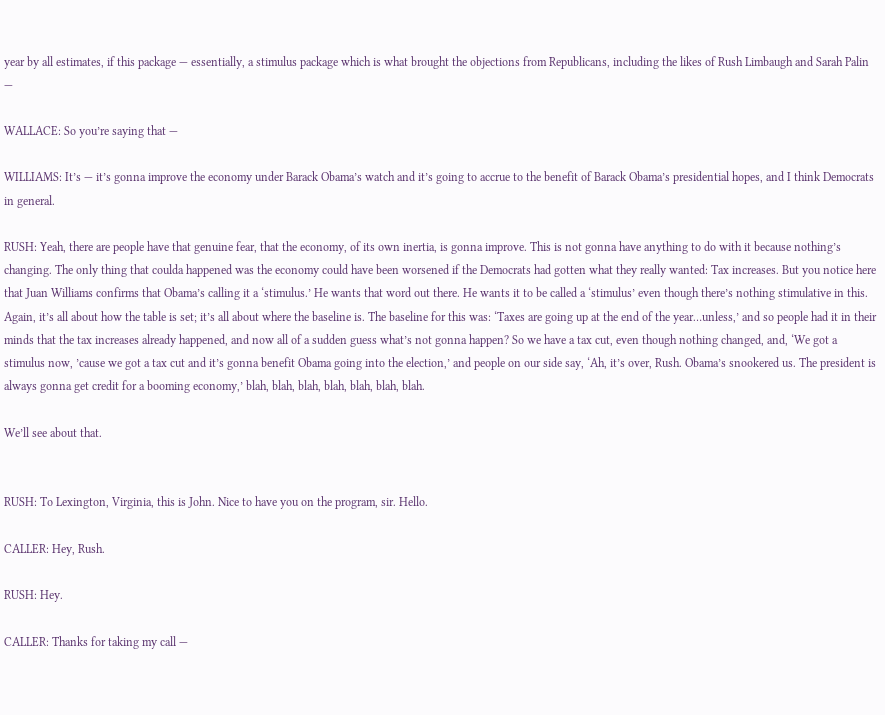year by all estimates, if this package — essentially, a stimulus package which is what brought the objections from Republicans, including the likes of Rush Limbaugh and Sarah Palin —

WALLACE: So you’re saying that —

WILLIAMS: It’s — it’s gonna improve the economy under Barack Obama’s watch and it’s going to accrue to the benefit of Barack Obama’s presidential hopes, and I think Democrats in general.

RUSH: Yeah, there are people have that genuine fear, that the economy, of its own inertia, is gonna improve. This is not gonna have anything to do with it because nothing’s changing. The only thing that coulda happened was the economy could have been worsened if the Democrats had gotten what they really wanted: Tax increases. But you notice here that Juan Williams confirms that Obama’s calling it a ‘stimulus.’ He wants that word out there. He wants it to be called a ‘stimulus’ even though there’s nothing stimulative in this. Again, it’s all about how the table is set; it’s all about where the baseline is. The baseline for this was: ‘Taxes are going up at the end of the year…unless,’ and so people had it in their minds that the tax increases already happened, and now all of a sudden guess what’s not gonna happen? So we have a tax cut, even though nothing changed, and, ‘We got a stimulus now, ’cause we got a tax cut and it’s gonna benefit Obama going into the election,’ and people on our side say, ‘Ah, it’s over, Rush. Obama’s snookered us. The president is always gonna get credit for a booming economy,’ blah, blah, blah, blah, blah, blah, blah.

We’ll see about that.


RUSH: To Lexington, Virginia, this is John. Nice to have you on the program, sir. Hello.

CALLER: Hey, Rush.

RUSH: Hey.

CALLER: Thanks for taking my call —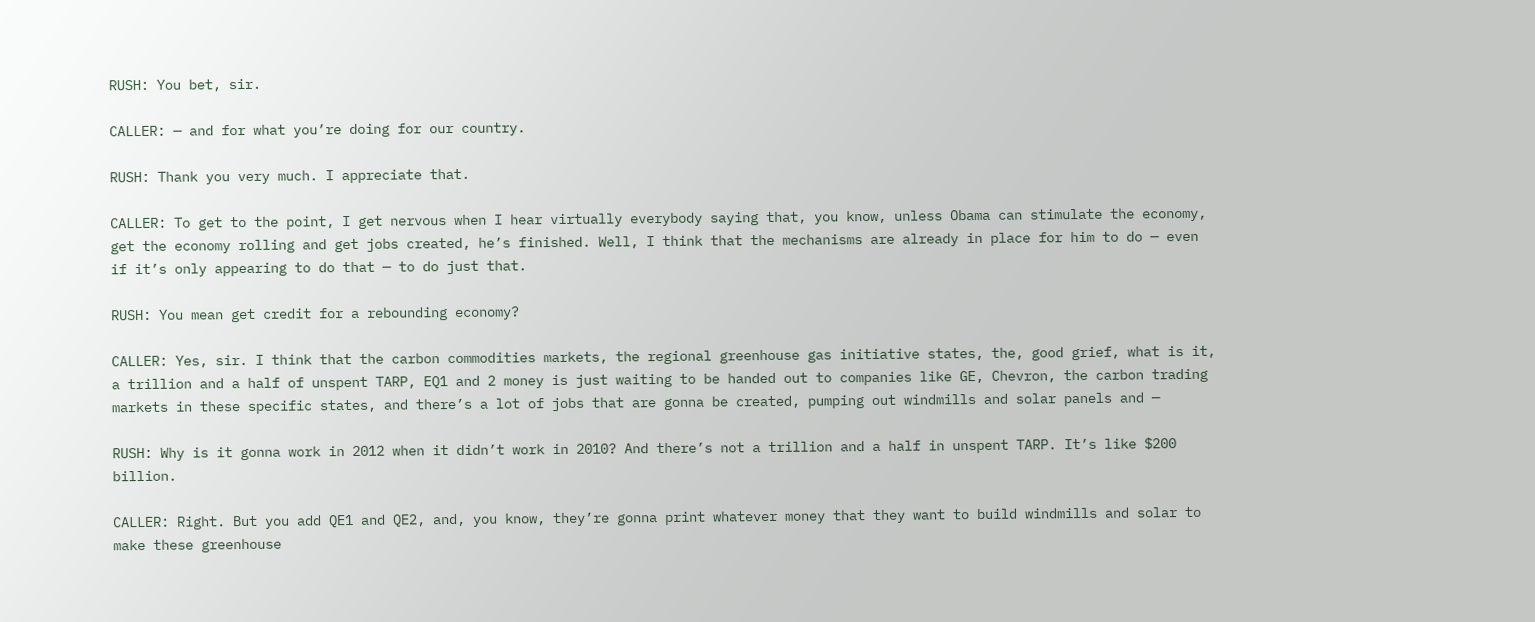RUSH: You bet, sir.

CALLER: — and for what you’re doing for our country.

RUSH: Thank you very much. I appreciate that.

CALLER: To get to the point, I get nervous when I hear virtually everybody saying that, you know, unless Obama can stimulate the economy, get the economy rolling and get jobs created, he’s finished. Well, I think that the mechanisms are already in place for him to do — even if it’s only appearing to do that — to do just that.

RUSH: You mean get credit for a rebounding economy?

CALLER: Yes, sir. I think that the carbon commodities markets, the regional greenhouse gas initiative states, the, good grief, what is it, a trillion and a half of unspent TARP, EQ1 and 2 money is just waiting to be handed out to companies like GE, Chevron, the carbon trading markets in these specific states, and there’s a lot of jobs that are gonna be created, pumping out windmills and solar panels and —

RUSH: Why is it gonna work in 2012 when it didn’t work in 2010? And there’s not a trillion and a half in unspent TARP. It’s like $200 billion.

CALLER: Right. But you add QE1 and QE2, and, you know, they’re gonna print whatever money that they want to build windmills and solar to make these greenhouse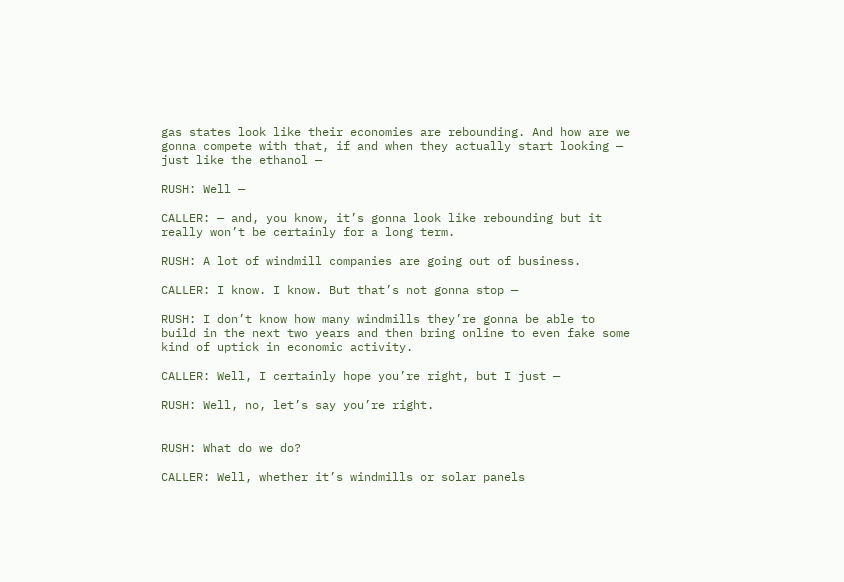gas states look like their economies are rebounding. And how are we gonna compete with that, if and when they actually start looking — just like the ethanol —

RUSH: Well —

CALLER: — and, you know, it’s gonna look like rebounding but it really won’t be certainly for a long term.

RUSH: A lot of windmill companies are going out of business.

CALLER: I know. I know. But that’s not gonna stop —

RUSH: I don’t know how many windmills they’re gonna be able to build in the next two years and then bring online to even fake some kind of uptick in economic activity.

CALLER: Well, I certainly hope you’re right, but I just —

RUSH: Well, no, let’s say you’re right.


RUSH: What do we do?

CALLER: Well, whether it’s windmills or solar panels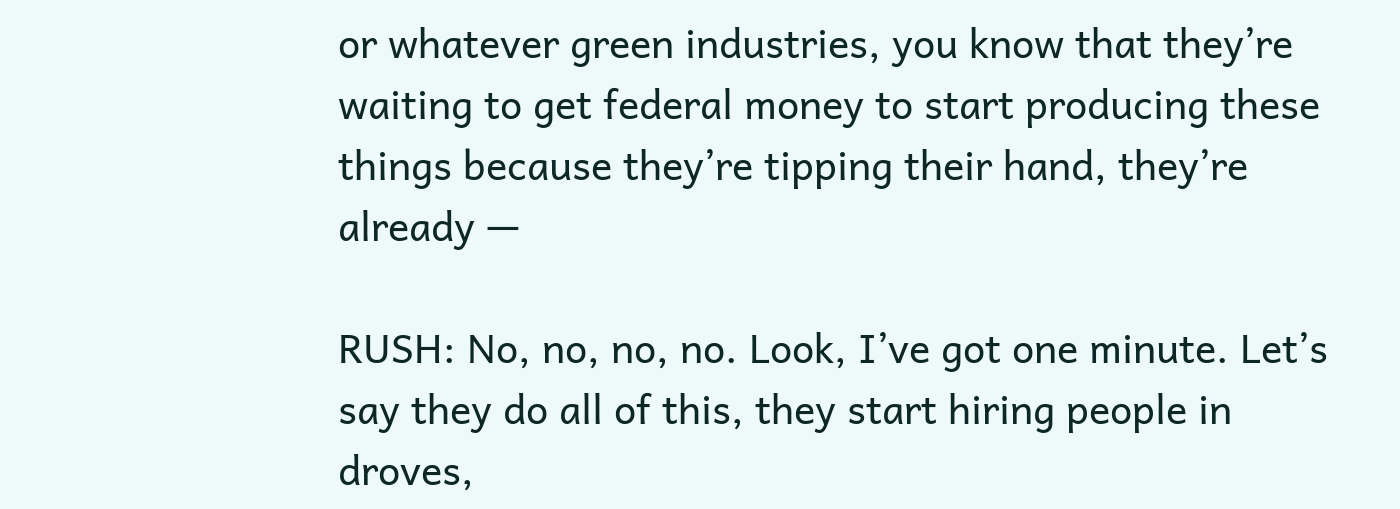or whatever green industries, you know that they’re waiting to get federal money to start producing these things because they’re tipping their hand, they’re already —

RUSH: No, no, no, no. Look, I’ve got one minute. Let’s say they do all of this, they start hiring people in droves,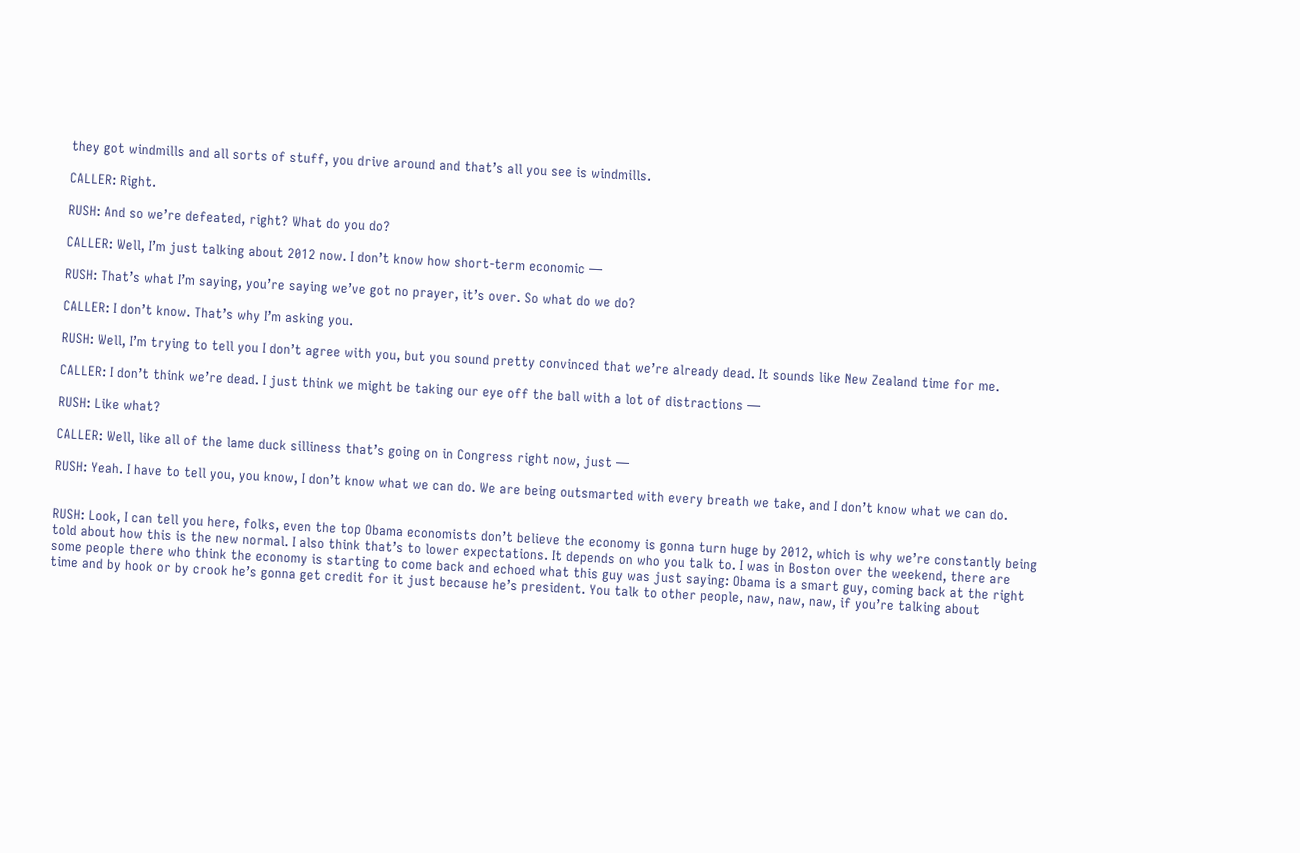they got windmills and all sorts of stuff, you drive around and that’s all you see is windmills.

CALLER: Right.

RUSH: And so we’re defeated, right? What do you do?

CALLER: Well, I’m just talking about 2012 now. I don’t know how short-term economic —

RUSH: That’s what I’m saying, you’re saying we’ve got no prayer, it’s over. So what do we do?

CALLER: I don’t know. That’s why I’m asking you.

RUSH: Well, I’m trying to tell you I don’t agree with you, but you sound pretty convinced that we’re already dead. It sounds like New Zealand time for me.

CALLER: I don’t think we’re dead. I just think we might be taking our eye off the ball with a lot of distractions —

RUSH: Like what?

CALLER: Well, like all of the lame duck silliness that’s going on in Congress right now, just —

RUSH: Yeah. I have to tell you, you know, I don’t know what we can do. We are being outsmarted with every breath we take, and I don’t know what we can do.


RUSH: Look, I can tell you here, folks, even the top Obama economists don’t believe the economy is gonna turn huge by 2012, which is why we’re constantly being told about how this is the new normal. I also think that’s to lower expectations. It depends on who you talk to. I was in Boston over the weekend, there are some people there who think the economy is starting to come back and echoed what this guy was just saying: Obama is a smart guy, coming back at the right time and by hook or by crook he’s gonna get credit for it just because he’s president. You talk to other people, naw, naw, naw, if you’re talking about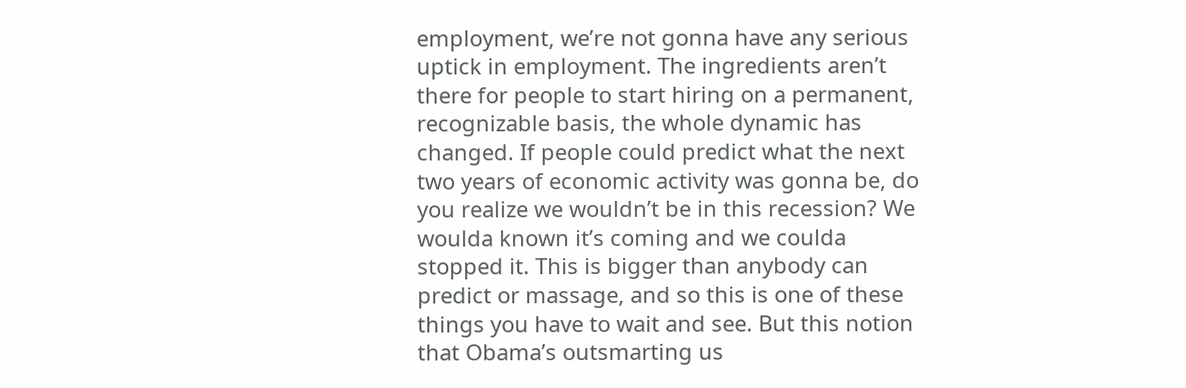employment, we’re not gonna have any serious uptick in employment. The ingredients aren’t there for people to start hiring on a permanent, recognizable basis, the whole dynamic has changed. If people could predict what the next two years of economic activity was gonna be, do you realize we wouldn’t be in this recession? We woulda known it’s coming and we coulda stopped it. This is bigger than anybody can predict or massage, and so this is one of these things you have to wait and see. But this notion that Obama’s outsmarting us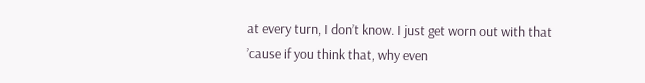at every turn, I don’t know. I just get worn out with that ’cause if you think that, why even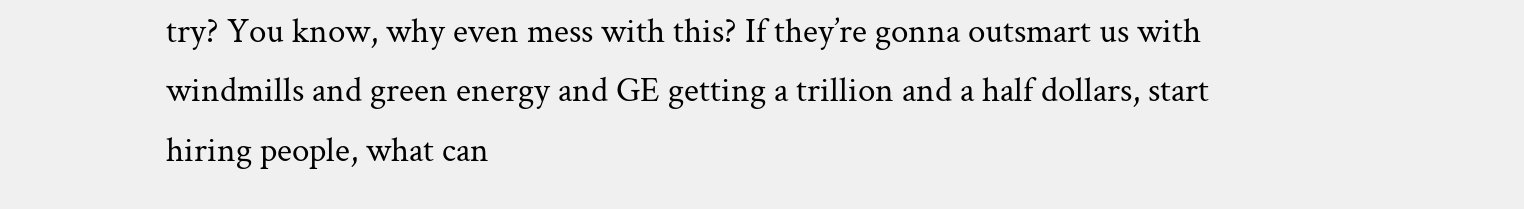try? You know, why even mess with this? If they’re gonna outsmart us with windmills and green energy and GE getting a trillion and a half dollars, start hiring people, what can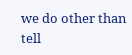we do other than tell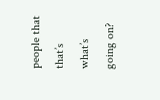people that that’s what’s going on?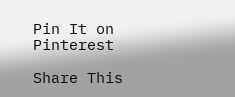Pin It on Pinterest

Share This